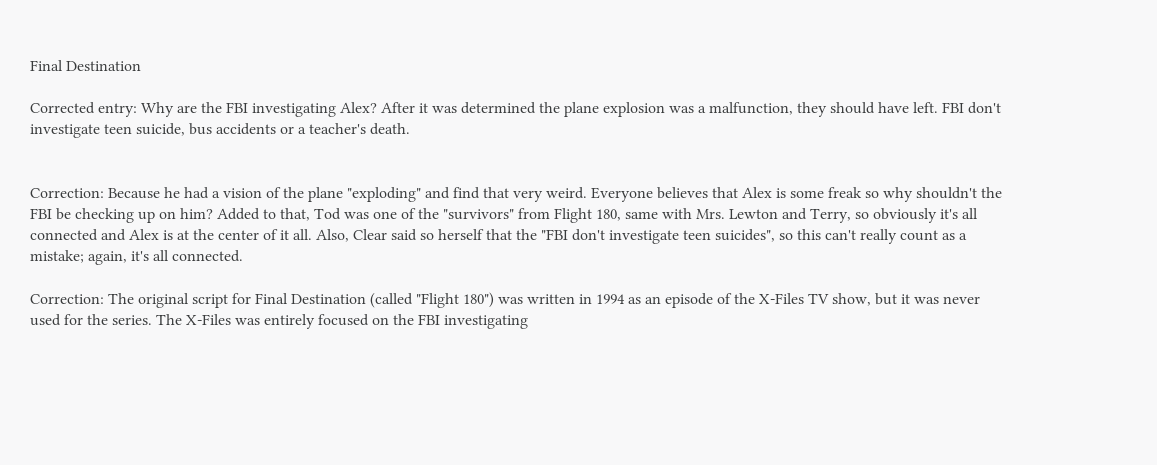Final Destination

Corrected entry: Why are the FBI investigating Alex? After it was determined the plane explosion was a malfunction, they should have left. FBI don't investigate teen suicide, bus accidents or a teacher's death.


Correction: Because he had a vision of the plane "exploding" and find that very weird. Everyone believes that Alex is some freak so why shouldn't the FBI be checking up on him? Added to that, Tod was one of the "survivors" from Flight 180, same with Mrs. Lewton and Terry, so obviously it's all connected and Alex is at the center of it all. Also, Clear said so herself that the "FBI don't investigate teen suicides", so this can't really count as a mistake; again, it's all connected.

Correction: The original script for Final Destination (called "Flight 180") was written in 1994 as an episode of the X-Files TV show, but it was never used for the series. The X-Files was entirely focused on the FBI investigating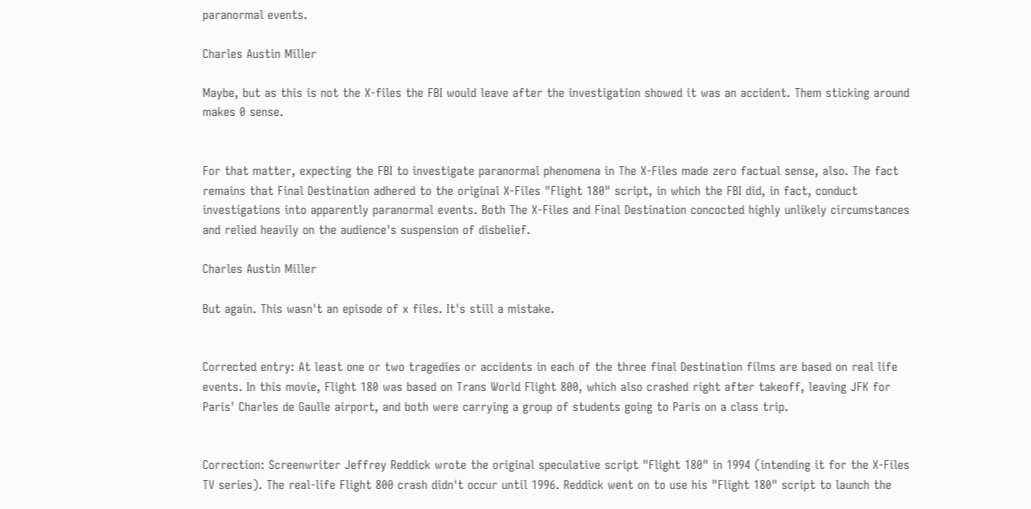paranormal events.

Charles Austin Miller

Maybe, but as this is not the X-files the FBI would leave after the investigation showed it was an accident. Them sticking around makes 0 sense.


For that matter, expecting the FBI to investigate paranormal phenomena in The X-Files made zero factual sense, also. The fact remains that Final Destination adhered to the original X-Files "Flight 180" script, in which the FBI did, in fact, conduct investigations into apparently paranormal events. Both The X-Files and Final Destination concocted highly unlikely circumstances and relied heavily on the audience's suspension of disbelief.

Charles Austin Miller

But again. This wasn't an episode of x files. It's still a mistake.


Corrected entry: At least one or two tragedies or accidents in each of the three final Destination films are based on real life events. In this movie, Flight 180 was based on Trans World Flight 800, which also crashed right after takeoff, leaving JFK for Paris' Charles de Gaulle airport, and both were carrying a group of students going to Paris on a class trip.


Correction: Screenwriter Jeffrey Reddick wrote the original speculative script "Flight 180" in 1994 (intending it for the X-Files TV series). The real-life Flight 800 crash didn't occur until 1996. Reddick went on to use his "Flight 180" script to launch the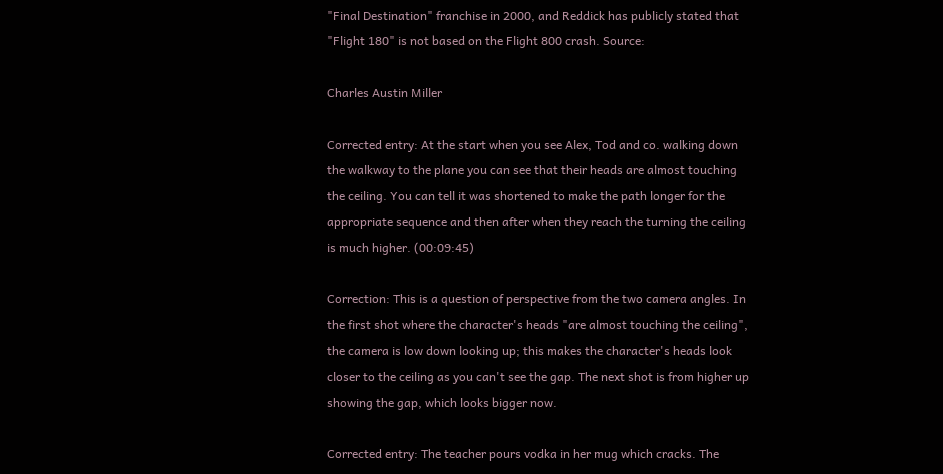"Final Destination" franchise in 2000, and Reddick has publicly stated that "Flight 180" is not based on the Flight 800 crash. Source:

Charles Austin Miller

Corrected entry: At the start when you see Alex, Tod and co. walking down the walkway to the plane you can see that their heads are almost touching the ceiling. You can tell it was shortened to make the path longer for the appropriate sequence and then after when they reach the turning the ceiling is much higher. (00:09:45)

Correction: This is a question of perspective from the two camera angles. In the first shot where the character's heads "are almost touching the ceiling", the camera is low down looking up; this makes the character's heads look closer to the ceiling as you can't see the gap. The next shot is from higher up showing the gap, which looks bigger now.

Corrected entry: The teacher pours vodka in her mug which cracks. The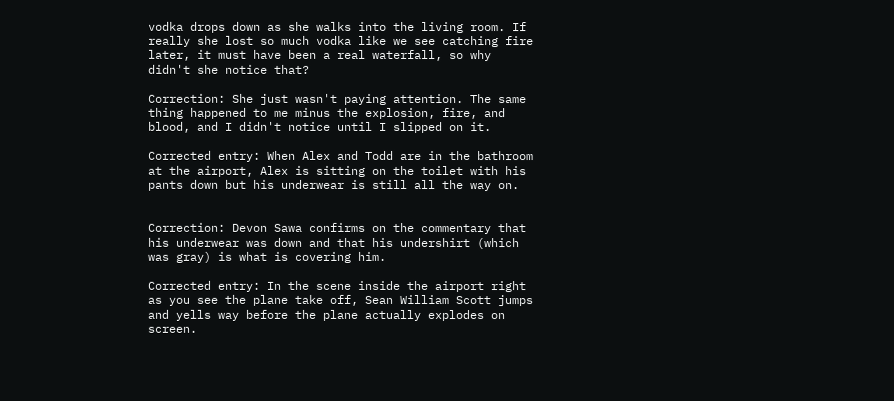vodka drops down as she walks into the living room. If really she lost so much vodka like we see catching fire later, it must have been a real waterfall, so why didn't she notice that?

Correction: She just wasn't paying attention. The same thing happened to me minus the explosion, fire, and blood, and I didn't notice until I slipped on it.

Corrected entry: When Alex and Todd are in the bathroom at the airport, Alex is sitting on the toilet with his pants down but his underwear is still all the way on.


Correction: Devon Sawa confirms on the commentary that his underwear was down and that his undershirt (which was gray) is what is covering him.

Corrected entry: In the scene inside the airport right as you see the plane take off, Sean William Scott jumps and yells way before the plane actually explodes on screen.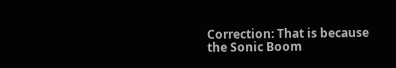Correction: That is because the Sonic Boom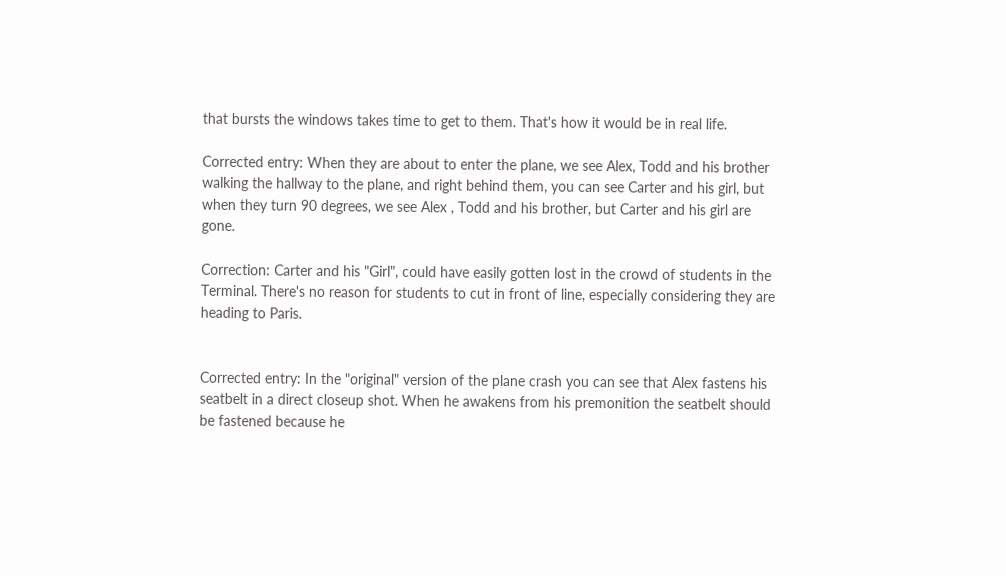that bursts the windows takes time to get to them. That's how it would be in real life.

Corrected entry: When they are about to enter the plane, we see Alex, Todd and his brother walking the hallway to the plane, and right behind them, you can see Carter and his girl, but when they turn 90 degrees, we see Alex , Todd and his brother, but Carter and his girl are gone.

Correction: Carter and his "Girl", could have easily gotten lost in the crowd of students in the Terminal. There's no reason for students to cut in front of line, especially considering they are heading to Paris.


Corrected entry: In the "original" version of the plane crash you can see that Alex fastens his seatbelt in a direct closeup shot. When he awakens from his premonition the seatbelt should be fastened because he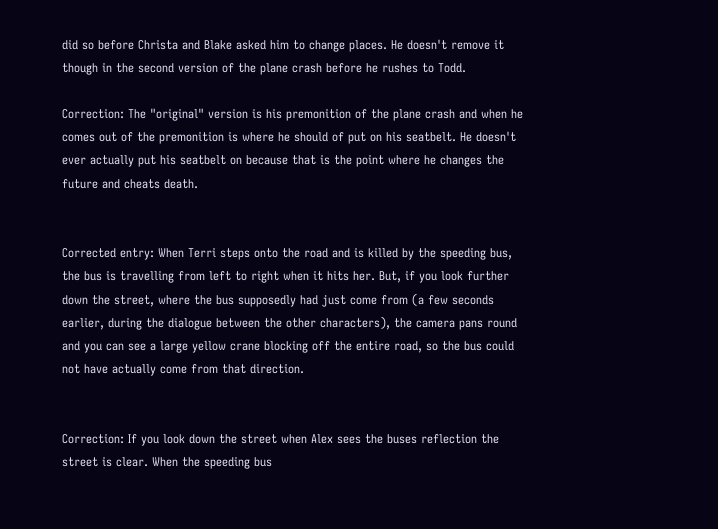did so before Christa and Blake asked him to change places. He doesn't remove it though in the second version of the plane crash before he rushes to Todd.

Correction: The "original" version is his premonition of the plane crash and when he comes out of the premonition is where he should of put on his seatbelt. He doesn't ever actually put his seatbelt on because that is the point where he changes the future and cheats death.


Corrected entry: When Terri steps onto the road and is killed by the speeding bus, the bus is travelling from left to right when it hits her. But, if you look further down the street, where the bus supposedly had just come from (a few seconds earlier, during the dialogue between the other characters), the camera pans round and you can see a large yellow crane blocking off the entire road, so the bus could not have actually come from that direction.


Correction: If you look down the street when Alex sees the buses reflection the street is clear. When the speeding bus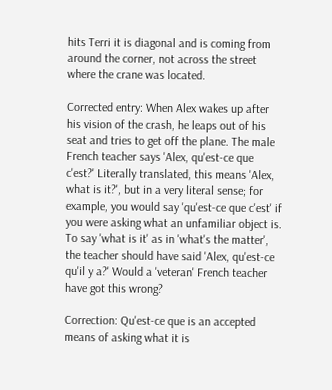hits Terri it is diagonal and is coming from around the corner, not across the street where the crane was located.

Corrected entry: When Alex wakes up after his vision of the crash, he leaps out of his seat and tries to get off the plane. The male French teacher says 'Alex, qu'est-ce que c'est?' Literally translated, this means 'Alex, what is it?', but in a very literal sense; for example, you would say 'qu'est-ce que c'est' if you were asking what an unfamiliar object is. To say 'what is it' as in 'what's the matter', the teacher should have said 'Alex, qu'est-ce qu'il y a?' Would a 'veteran' French teacher have got this wrong?

Correction: Qu'est-ce que is an accepted means of asking what it is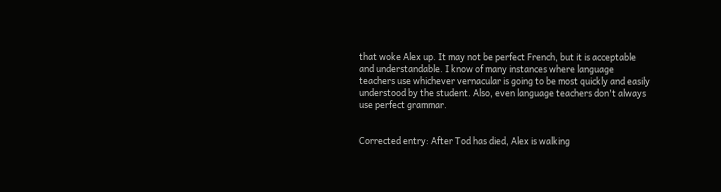that woke Alex up. It may not be perfect French, but it is acceptable and understandable. I know of many instances where language teachers use whichever vernacular is going to be most quickly and easily understood by the student. Also, even language teachers don't always use perfect grammar.


Corrected entry: After Tod has died, Alex is walking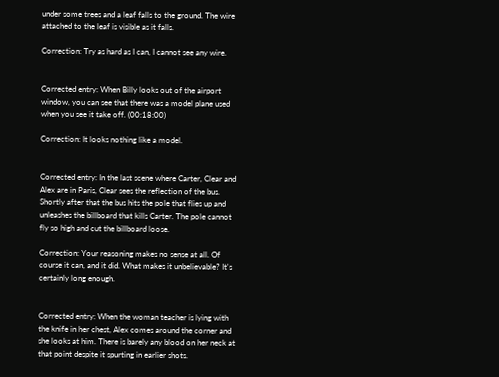under some trees and a leaf falls to the ground. The wire attached to the leaf is visible as it falls.

Correction: Try as hard as I can, I cannot see any wire.


Corrected entry: When Billy looks out of the airport window, you can see that there was a model plane used when you see it take off. (00:18:00)

Correction: It looks nothing like a model.


Corrected entry: In the last scene where Carter, Clear and Alex are in Paris, Clear sees the reflection of the bus. Shortly after that the bus hits the pole that flies up and unleashes the billboard that kills Carter. The pole cannot fly so high and cut the billboard loose.

Correction: Your reasoning makes no sense at all. Of course it can, and it did. What makes it unbelievable? It's certainly long enough.


Corrected entry: When the woman teacher is lying with the knife in her chest, Alex comes around the corner and she looks at him. There is barely any blood on her neck at that point despite it spurting in earlier shots.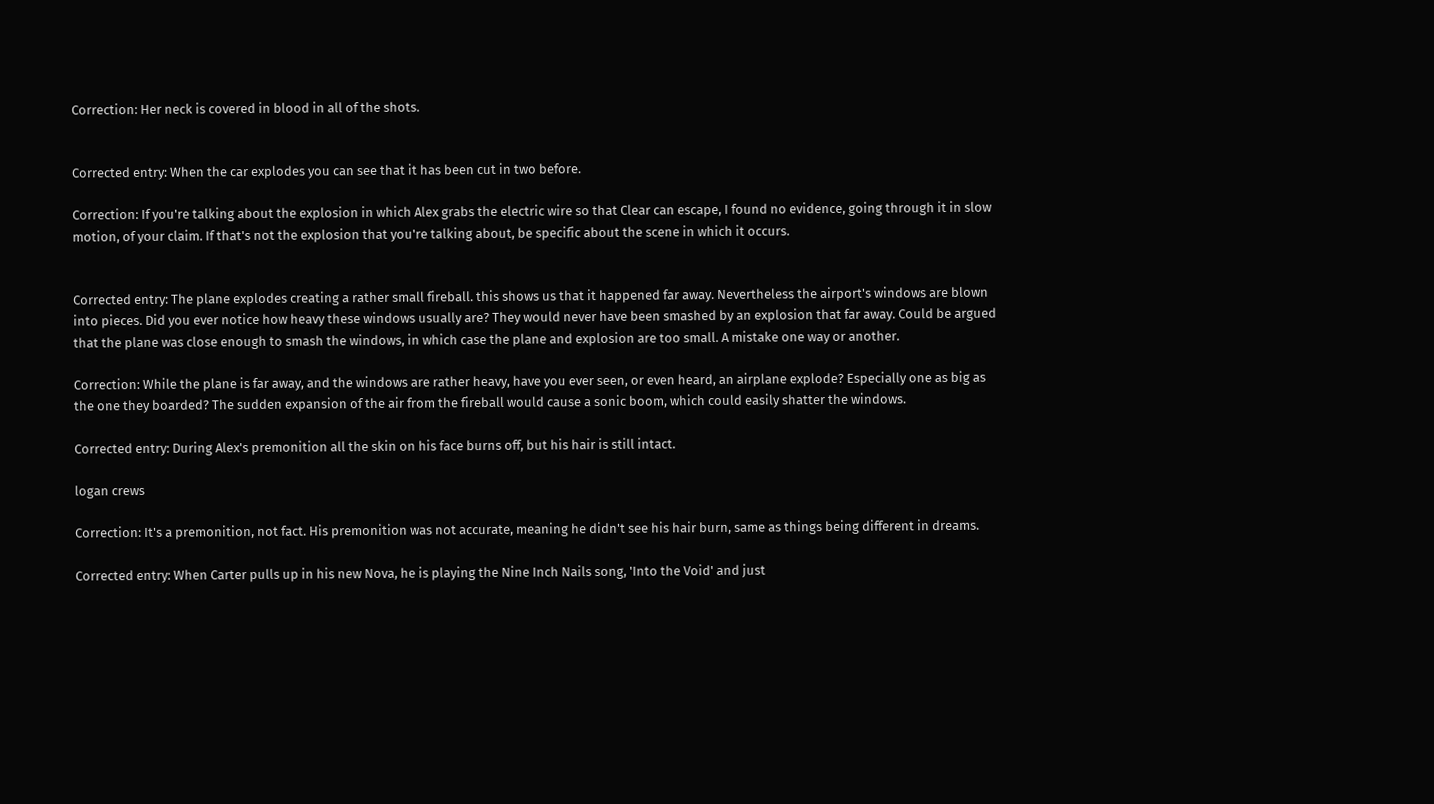Correction: Her neck is covered in blood in all of the shots.


Corrected entry: When the car explodes you can see that it has been cut in two before.

Correction: If you're talking about the explosion in which Alex grabs the electric wire so that Clear can escape, I found no evidence, going through it in slow motion, of your claim. If that's not the explosion that you're talking about, be specific about the scene in which it occurs.


Corrected entry: The plane explodes creating a rather small fireball. this shows us that it happened far away. Nevertheless the airport's windows are blown into pieces. Did you ever notice how heavy these windows usually are? They would never have been smashed by an explosion that far away. Could be argued that the plane was close enough to smash the windows, in which case the plane and explosion are too small. A mistake one way or another.

Correction: While the plane is far away, and the windows are rather heavy, have you ever seen, or even heard, an airplane explode? Especially one as big as the one they boarded? The sudden expansion of the air from the fireball would cause a sonic boom, which could easily shatter the windows.

Corrected entry: During Alex's premonition all the skin on his face burns off, but his hair is still intact.

logan crews

Correction: It's a premonition, not fact. His premonition was not accurate, meaning he didn't see his hair burn, same as things being different in dreams.

Corrected entry: When Carter pulls up in his new Nova, he is playing the Nine Inch Nails song, 'Into the Void' and just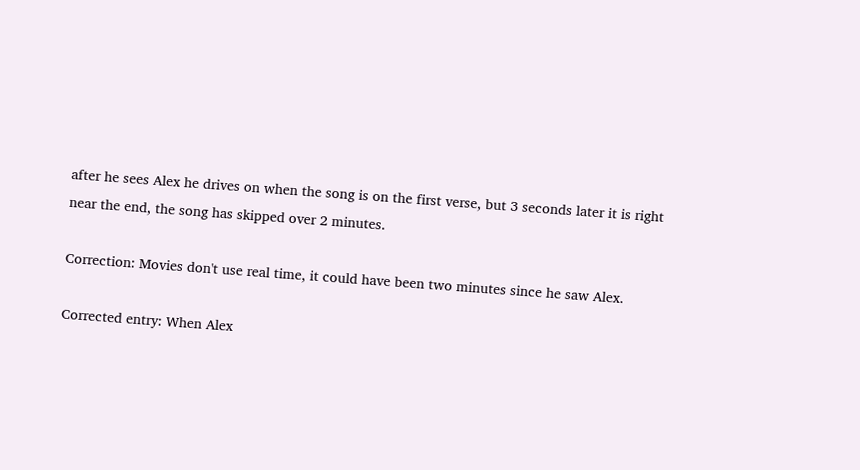after he sees Alex he drives on when the song is on the first verse, but 3 seconds later it is right near the end, the song has skipped over 2 minutes.

Correction: Movies don't use real time, it could have been two minutes since he saw Alex.

Corrected entry: When Alex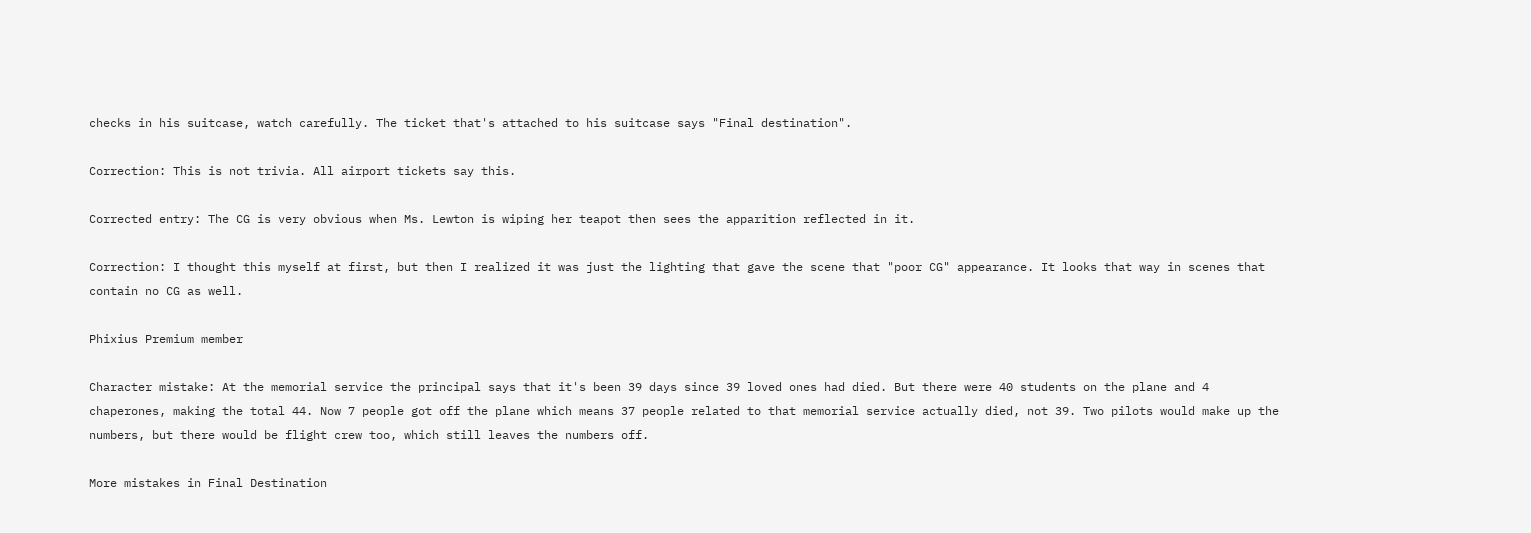checks in his suitcase, watch carefully. The ticket that's attached to his suitcase says "Final destination".

Correction: This is not trivia. All airport tickets say this.

Corrected entry: The CG is very obvious when Ms. Lewton is wiping her teapot then sees the apparition reflected in it.

Correction: I thought this myself at first, but then I realized it was just the lighting that gave the scene that "poor CG" appearance. It looks that way in scenes that contain no CG as well.

Phixius Premium member

Character mistake: At the memorial service the principal says that it's been 39 days since 39 loved ones had died. But there were 40 students on the plane and 4 chaperones, making the total 44. Now 7 people got off the plane which means 37 people related to that memorial service actually died, not 39. Two pilots would make up the numbers, but there would be flight crew too, which still leaves the numbers off.

More mistakes in Final Destination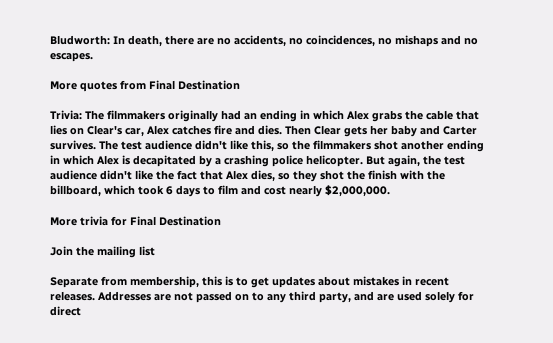Bludworth: In death, there are no accidents, no coincidences, no mishaps and no escapes.

More quotes from Final Destination

Trivia: The filmmakers originally had an ending in which Alex grabs the cable that lies on Clear's car, Alex catches fire and dies. Then Clear gets her baby and Carter survives. The test audience didn't like this, so the filmmakers shot another ending in which Alex is decapitated by a crashing police helicopter. But again, the test audience didn't like the fact that Alex dies, so they shot the finish with the billboard, which took 6 days to film and cost nearly $2,000,000.

More trivia for Final Destination

Join the mailing list

Separate from membership, this is to get updates about mistakes in recent releases. Addresses are not passed on to any third party, and are used solely for direct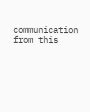communication from this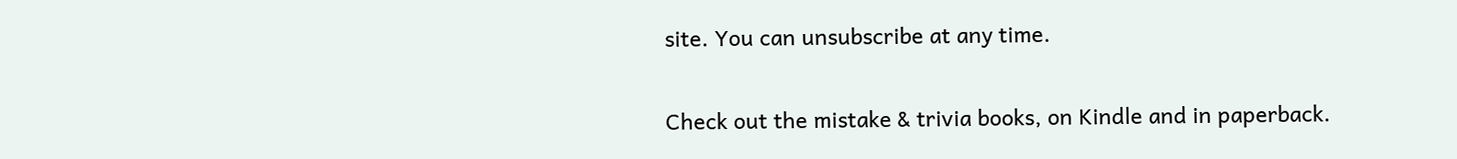site. You can unsubscribe at any time.

Check out the mistake & trivia books, on Kindle and in paperback.